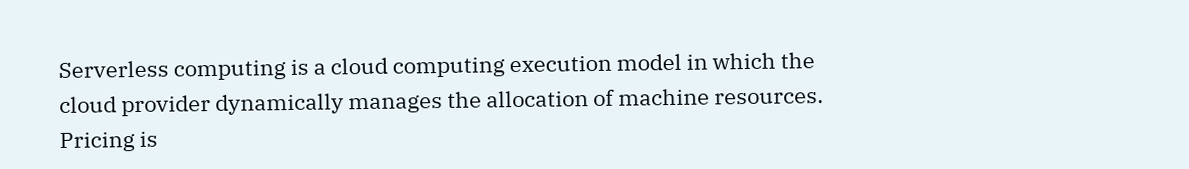Serverless computing is a cloud computing execution model in which the cloud provider dynamically manages the allocation of machine resources. Pricing is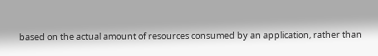based on the actual amount of resources consumed by an application, rather than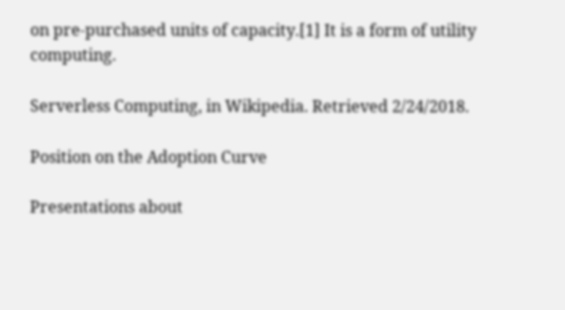on pre-purchased units of capacity.[1] It is a form of utility computing.

Serverless Computing, in Wikipedia. Retrieved 2/24/2018.

Position on the Adoption Curve

Presentations about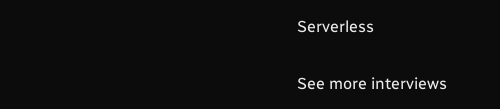Serverless


See more interviews